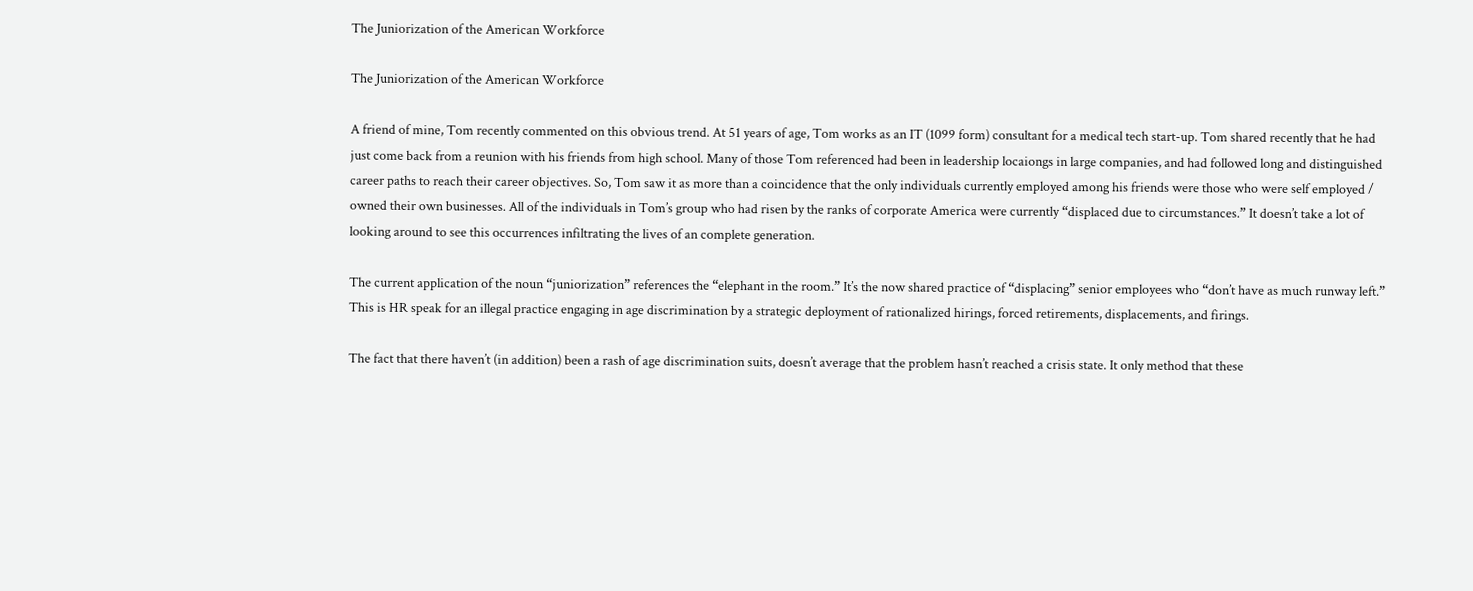The Juniorization of the American Workforce

The Juniorization of the American Workforce

A friend of mine, Tom recently commented on this obvious trend. At 51 years of age, Tom works as an IT (1099 form) consultant for a medical tech start-up. Tom shared recently that he had just come back from a reunion with his friends from high school. Many of those Tom referenced had been in leadership locaiongs in large companies, and had followed long and distinguished career paths to reach their career objectives. So, Tom saw it as more than a coincidence that the only individuals currently employed among his friends were those who were self employed / owned their own businesses. All of the individuals in Tom’s group who had risen by the ranks of corporate America were currently “displaced due to circumstances.” It doesn’t take a lot of looking around to see this occurrences infiltrating the lives of an complete generation.

The current application of the noun “juniorization” references the “elephant in the room.” It’s the now shared practice of “displacing” senior employees who “don’t have as much runway left.” This is HR speak for an illegal practice engaging in age discrimination by a strategic deployment of rationalized hirings, forced retirements, displacements, and firings.

The fact that there haven’t (in addition) been a rash of age discrimination suits, doesn’t average that the problem hasn’t reached a crisis state. It only method that these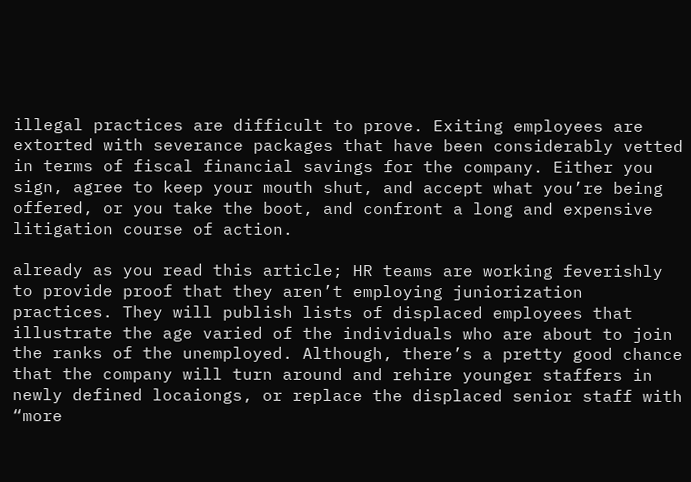illegal practices are difficult to prove. Exiting employees are extorted with severance packages that have been considerably vetted in terms of fiscal financial savings for the company. Either you sign, agree to keep your mouth shut, and accept what you’re being offered, or you take the boot, and confront a long and expensive litigation course of action.

already as you read this article; HR teams are working feverishly to provide proof that they aren’t employing juniorization practices. They will publish lists of displaced employees that illustrate the age varied of the individuals who are about to join the ranks of the unemployed. Although, there’s a pretty good chance that the company will turn around and rehire younger staffers in newly defined locaiongs, or replace the displaced senior staff with “more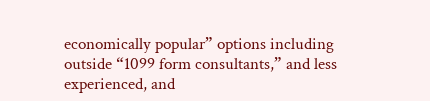economically popular” options including outside “1099 form consultants,” and less experienced, and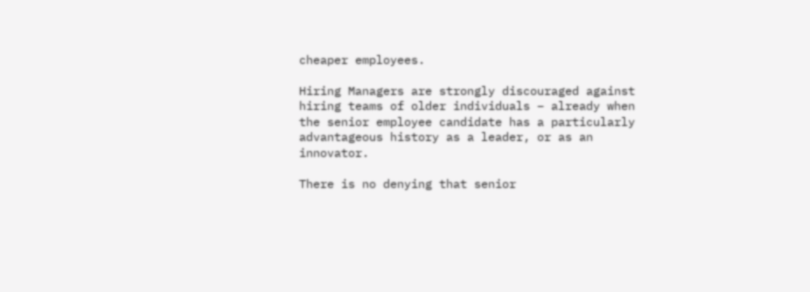cheaper employees.

Hiring Managers are strongly discouraged against hiring teams of older individuals – already when the senior employee candidate has a particularly advantageous history as a leader, or as an innovator.

There is no denying that senior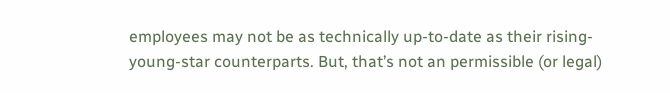employees may not be as technically up-to-date as their rising-young-star counterparts. But, that’s not an permissible (or legal)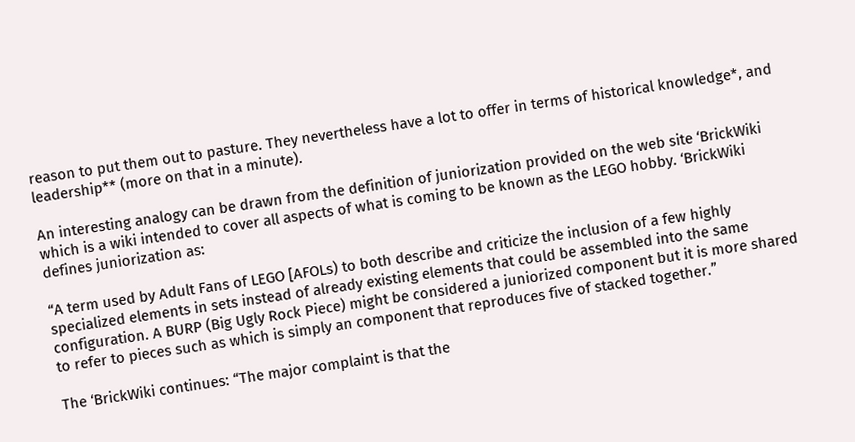reason to put them out to pasture. They nevertheless have a lot to offer in terms of historical knowledge*, and leadership** (more on that in a minute).

An interesting analogy can be drawn from the definition of juniorization provided on the web site ‘BrickWiki which is a wiki intended to cover all aspects of what is coming to be known as the LEGO hobby. ‘BrickWiki defines juniorization as:

“A term used by Adult Fans of LEGO [AFOLs) to both describe and criticize the inclusion of a few highly specialized elements in sets instead of already existing elements that could be assembled into the same configuration. A BURP (Big Ugly Rock Piece) might be considered a juniorized component but it is more shared to refer to pieces such as which is simply an component that reproduces five of stacked together.”

The ‘BrickWiki continues: “The major complaint is that the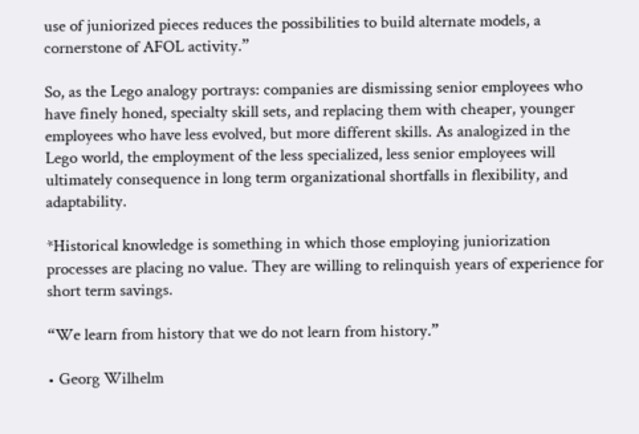use of juniorized pieces reduces the possibilities to build alternate models, a cornerstone of AFOL activity.”

So, as the Lego analogy portrays: companies are dismissing senior employees who have finely honed, specialty skill sets, and replacing them with cheaper, younger employees who have less evolved, but more different skills. As analogized in the Lego world, the employment of the less specialized, less senior employees will ultimately consequence in long term organizational shortfalls in flexibility, and adaptability.

*Historical knowledge is something in which those employing juniorization processes are placing no value. They are willing to relinquish years of experience for short term savings.

“We learn from history that we do not learn from history.”

• Georg Wilhelm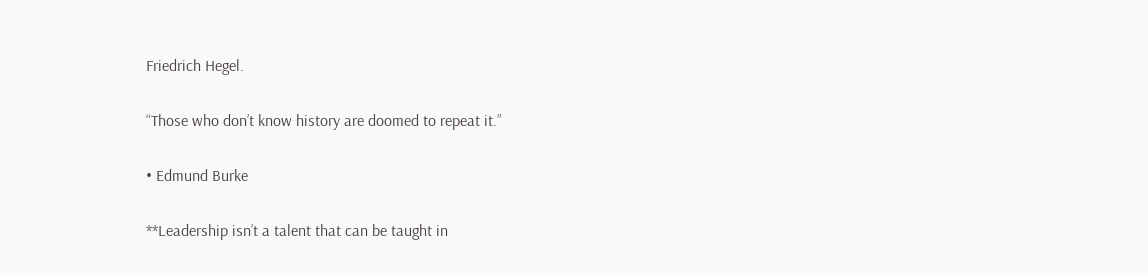Friedrich Hegel.

“Those who don’t know history are doomed to repeat it.”

• Edmund Burke

**Leadership isn’t a talent that can be taught in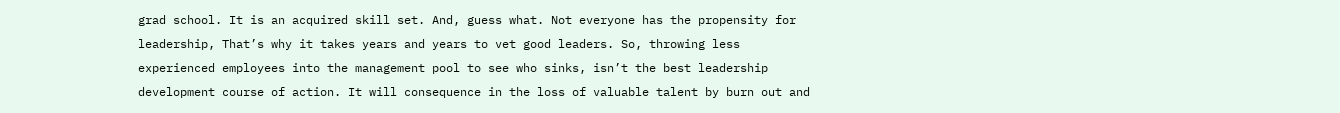grad school. It is an acquired skill set. And, guess what. Not everyone has the propensity for leadership, That’s why it takes years and years to vet good leaders. So, throwing less experienced employees into the management pool to see who sinks, isn’t the best leadership development course of action. It will consequence in the loss of valuable talent by burn out and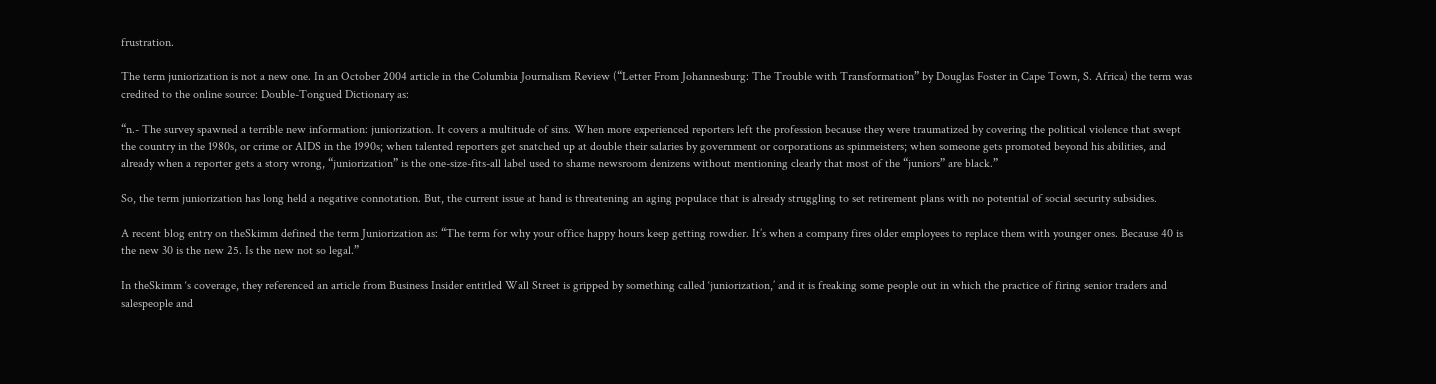frustration.

The term juniorization is not a new one. In an October 2004 article in the Columbia Journalism Review (“Letter From Johannesburg: The Trouble with Transformation” by Douglas Foster in Cape Town, S. Africa) the term was credited to the online source: Double-Tongued Dictionary as:

“n.- The survey spawned a terrible new information: juniorization. It covers a multitude of sins. When more experienced reporters left the profession because they were traumatized by covering the political violence that swept the country in the 1980s, or crime or AIDS in the 1990s; when talented reporters get snatched up at double their salaries by government or corporations as spinmeisters; when someone gets promoted beyond his abilities, and already when a reporter gets a story wrong, “juniorization” is the one-size-fits-all label used to shame newsroom denizens without mentioning clearly that most of the “juniors” are black.”

So, the term juniorization has long held a negative connotation. But, the current issue at hand is threatening an aging populace that is already struggling to set retirement plans with no potential of social security subsidies.

A recent blog entry on theSkimm defined the term Juniorization as: “The term for why your office happy hours keep getting rowdier. It’s when a company fires older employees to replace them with younger ones. Because 40 is the new 30 is the new 25. Is the new not so legal.”

In theSkimm ‘s coverage, they referenced an article from Business Insider entitled Wall Street is gripped by something called ‘juniorization,’ and it is freaking some people out in which the practice of firing senior traders and salespeople and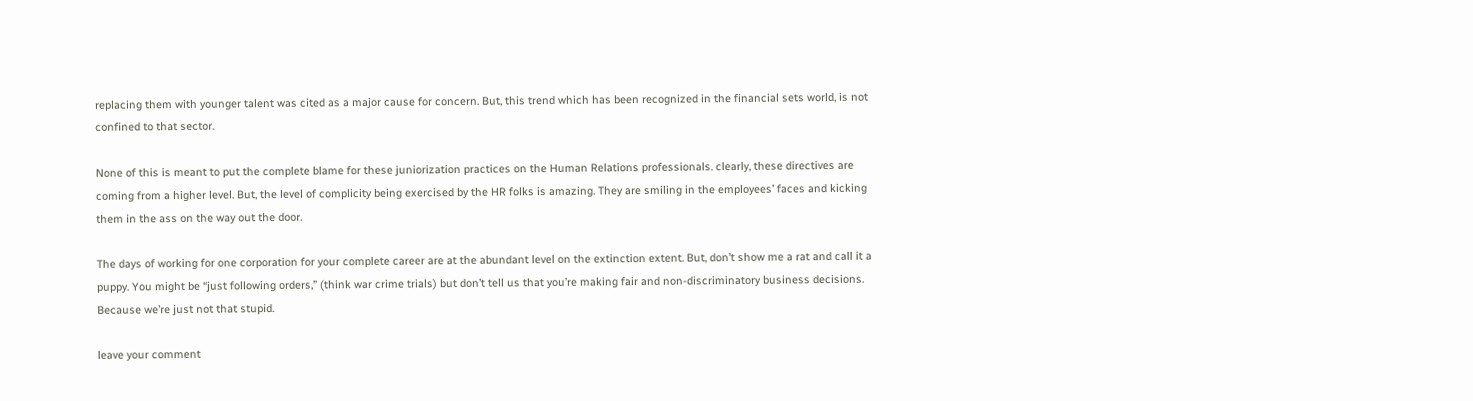replacing them with younger talent was cited as a major cause for concern. But, this trend which has been recognized in the financial sets world, is not confined to that sector.

None of this is meant to put the complete blame for these juniorization practices on the Human Relations professionals. clearly, these directives are coming from a higher level. But, the level of complicity being exercised by the HR folks is amazing. They are smiling in the employees’ faces and kicking them in the ass on the way out the door.

The days of working for one corporation for your complete career are at the abundant level on the extinction extent. But, don’t show me a rat and call it a puppy. You might be “just following orders,” (think war crime trials) but don’t tell us that you’re making fair and non-discriminatory business decisions. Because we’re just not that stupid.

leave your comment